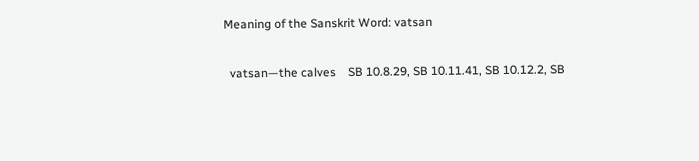Meaning of the Sanskrit Word: vatsan

  vatsan—the calves    SB 10.8.29, SB 10.11.41, SB 10.12.2, SB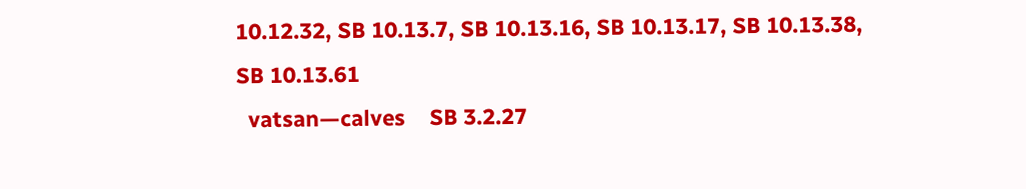10.12.32, SB 10.13.7, SB 10.13.16, SB 10.13.17, SB 10.13.38, SB 10.13.61
  vatsan—calves    SB 3.2.27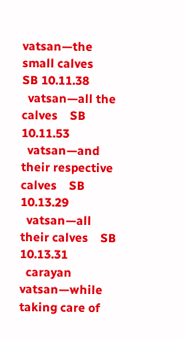vatsan—the small calves    SB 10.11.38
  vatsan—all the calves    SB 10.11.53
  vatsan—and their respective calves    SB 10.13.29
  vatsan—all their calves    SB 10.13.31
  carayan vatsan—while taking care of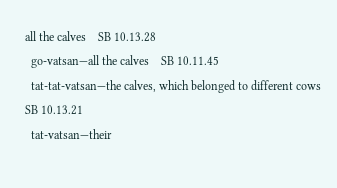all the calves    SB 10.13.28
  go-vatsan—all the calves    SB 10.11.45
  tat-tat-vatsan—the calves, which belonged to different cows    SB 10.13.21
  tat-vatsan—their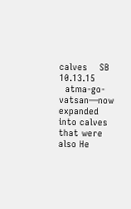calves    SB 10.13.15
  atma-go-vatsan—now expanded into calves that were also He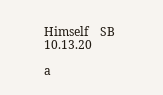Himself    SB 10.13.20

a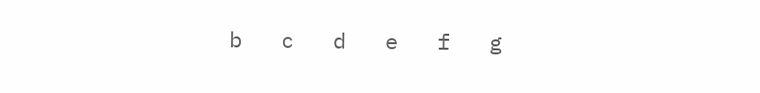b   c   d   e   f   g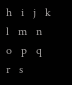h   i   j   k   l   m   n   o   p   q   r   s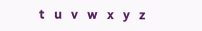t   u   v   w   x   y   z